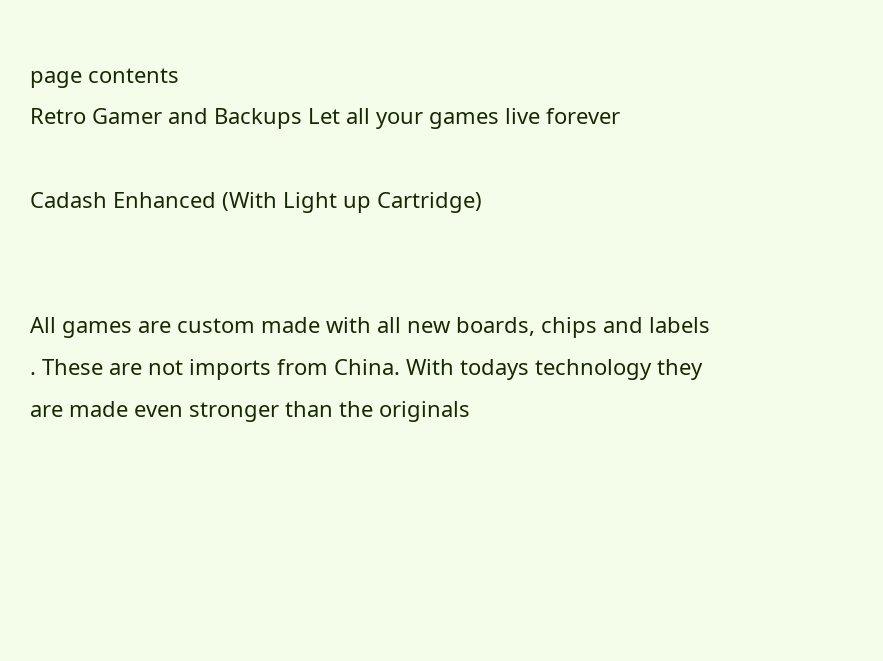page contents
Retro Gamer and Backups Let all your games live forever

Cadash Enhanced (With Light up Cartridge)


All games are custom made with all new boards, chips and labels . These are not imports from China. With todays technology they are made even stronger than the originals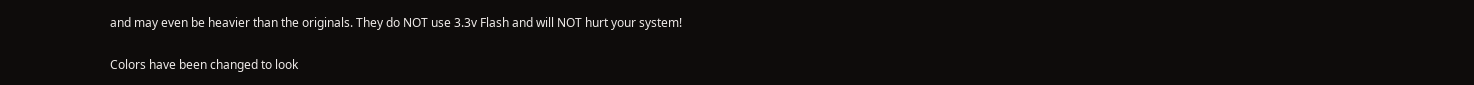and may even be heavier than the originals. They do NOT use 3.3v Flash and will NOT hurt your system!

Colors have been changed to look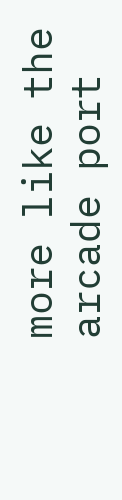more like the arcade port